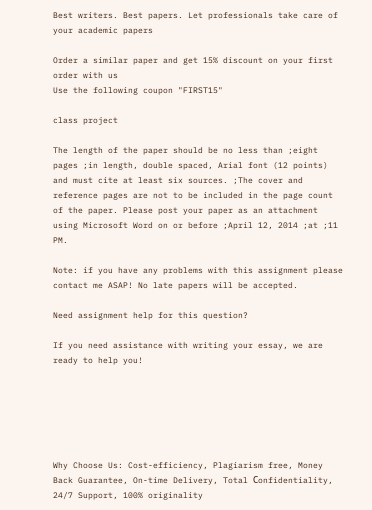Best writers. Best papers. Let professionals take care of your academic papers

Order a similar paper and get 15% discount on your first order with us
Use the following coupon "FIRST15"

class project

The length of the paper should be no less than ;eight pages ;in length, double spaced, Arial font (12 points) and must cite at least six sources. ;The cover and reference pages are not to be included in the page count of the paper. Please post your paper as an attachment using Microsoft Word on or before ;April 12, 2014 ;at ;11 PM.

Note: if you have any problems with this assignment please contact me ASAP! No late papers will be accepted.

Need assignment help for this question?

If you need assistance with writing your essay, we are ready to help you!






Why Choose Us: Cost-efficiency, Plagiarism free, Money Back Guarantee, On-time Delivery, Total Сonfidentiality, 24/7 Support, 100% originality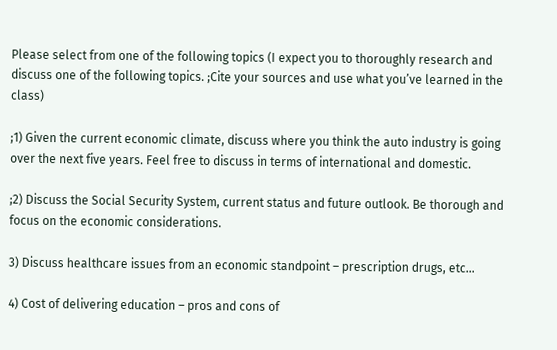Please select from one of the following topics (I expect you to thoroughly research and discuss one of the following topics. ;Cite your sources and use what you’ve learned in the class)

;1) Given the current economic climate, discuss where you think the auto industry is going over the next five years. Feel free to discuss in terms of international and domestic.

;2) Discuss the Social Security System, current status and future outlook. Be thorough and focus on the economic considerations.

3) Discuss healthcare issues from an economic standpoint – prescription drugs, etc…

4) Cost of delivering education – pros and cons of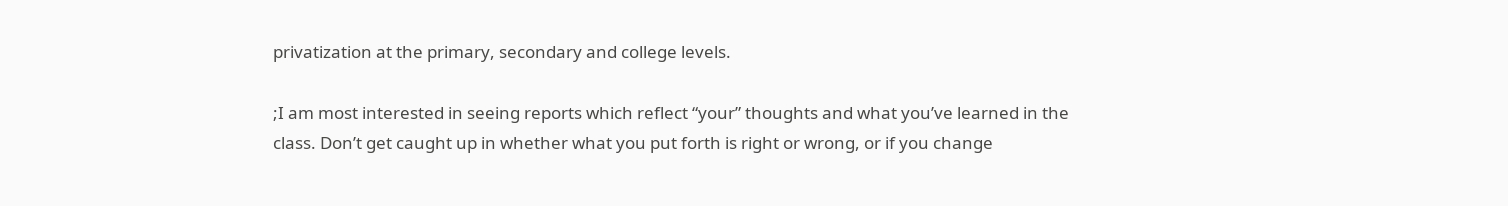privatization at the primary, secondary and college levels.

;I am most interested in seeing reports which reflect “your” thoughts and what you’ve learned in the class. Don’t get caught up in whether what you put forth is right or wrong, or if you change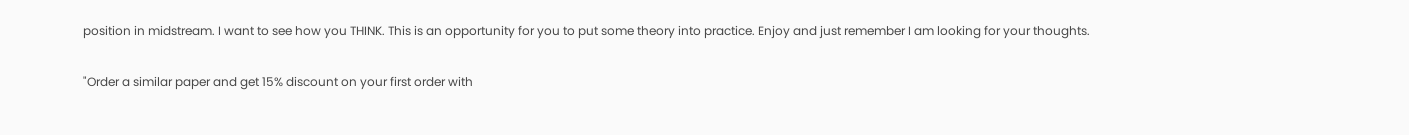position in midstream. I want to see how you THINK. This is an opportunity for you to put some theory into practice. Enjoy and just remember I am looking for your thoughts.

"Order a similar paper and get 15% discount on your first order with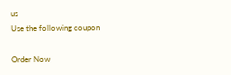us
Use the following coupon

Order Now